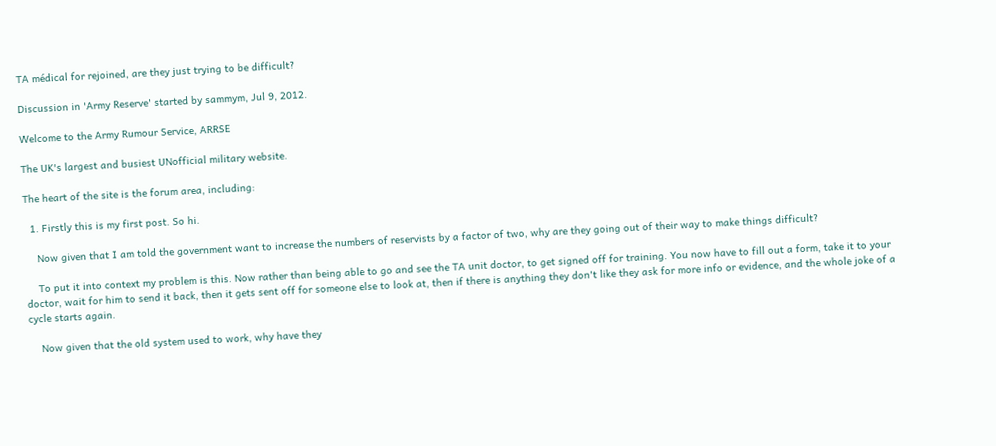TA médical for rejoined, are they just trying to be difficult?

Discussion in 'Army Reserve' started by sammym, Jul 9, 2012.

Welcome to the Army Rumour Service, ARRSE

The UK's largest and busiest UNofficial military website.

The heart of the site is the forum area, including:

  1. Firstly this is my first post. So hi.

    Now given that I am told the government want to increase the numbers of reservists by a factor of two, why are they going out of their way to make things difficult?

    To put it into context my problem is this. Now rather than being able to go and see the TA unit doctor, to get signed off for training. You now have to fill out a form, take it to your doctor, wait for him to send it back, then it gets sent off for someone else to look at, then if there is anything they don't like they ask for more info or evidence, and the whole joke of a cycle starts again.

    Now given that the old system used to work, why have they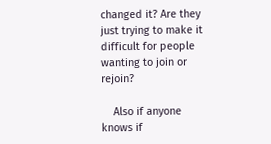changed it? Are they just trying to make it difficult for people wanting to join or rejoin?

    Also if anyone knows if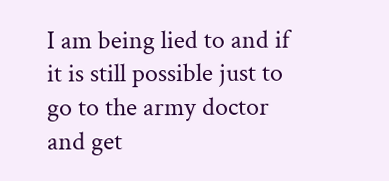I am being lied to and if it is still possible just to go to the army doctor and get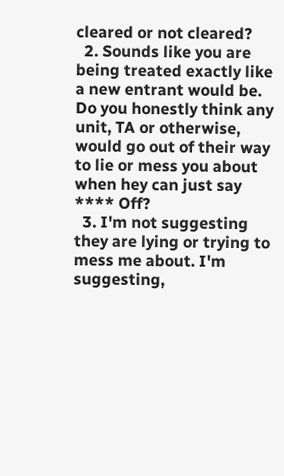cleared or not cleared?
  2. Sounds like you are being treated exactly like a new entrant would be. Do you honestly think any unit, TA or otherwise, would go out of their way to lie or mess you about when hey can just say **** Off?
  3. I'm not suggesting they are lying or trying to mess me about. I'm suggesting,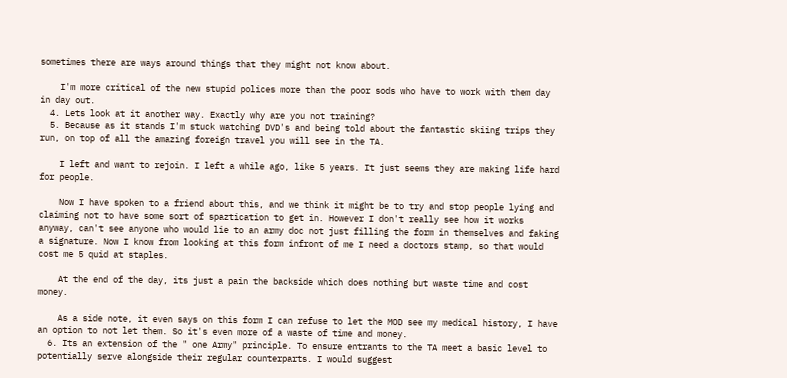sometimes there are ways around things that they might not know about.

    I'm more critical of the new stupid polices more than the poor sods who have to work with them day in day out.
  4. Lets look at it another way. Exactly why are you not training?
  5. Because as it stands I'm stuck watching DVD's and being told about the fantastic skiing trips they run, on top of all the amazing foreign travel you will see in the TA.

    I left and want to rejoin. I left a while ago, like 5 years. It just seems they are making life hard for people.

    Now I have spoken to a friend about this, and we think it might be to try and stop people lying and claiming not to have some sort of spaztication to get in. However I don't really see how it works anyway, can't see anyone who would lie to an army doc not just filling the form in themselves and faking a signature. Now I know from looking at this form infront of me I need a doctors stamp, so that would cost me 5 quid at staples.

    At the end of the day, its just a pain the backside which does nothing but waste time and cost money.

    As a side note, it even says on this form I can refuse to let the MOD see my medical history, I have an option to not let them. So it's even more of a waste of time and money.
  6. Its an extension of the " one Army" principle. To ensure entrants to the TA meet a basic level to potentially serve alongside their regular counterparts. I would suggest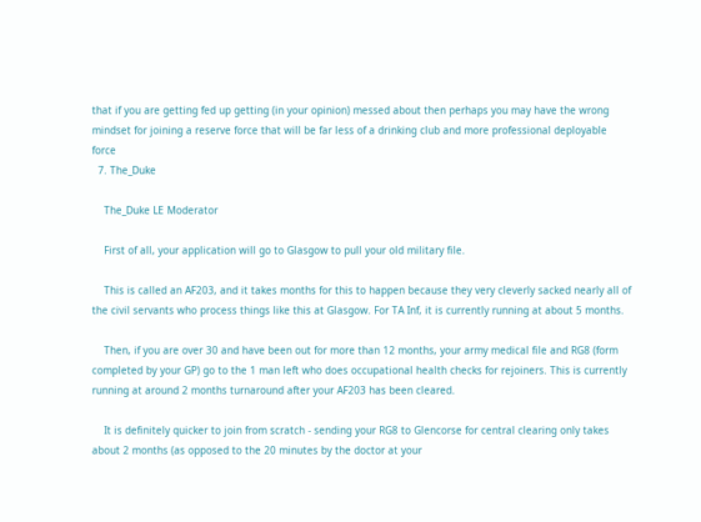that if you are getting fed up getting (in your opinion) messed about then perhaps you may have the wrong mindset for joining a reserve force that will be far less of a drinking club and more professional deployable force
  7. The_Duke

    The_Duke LE Moderator

    First of all, your application will go to Glasgow to pull your old military file.

    This is called an AF203, and it takes months for this to happen because they very cleverly sacked nearly all of the civil servants who process things like this at Glasgow. For TA Inf, it is currently running at about 5 months.

    Then, if you are over 30 and have been out for more than 12 months, your army medical file and RG8 (form completed by your GP) go to the 1 man left who does occupational health checks for rejoiners. This is currently running at around 2 months turnaround after your AF203 has been cleared.

    It is definitely quicker to join from scratch - sending your RG8 to Glencorse for central clearing only takes about 2 months (as opposed to the 20 minutes by the doctor at your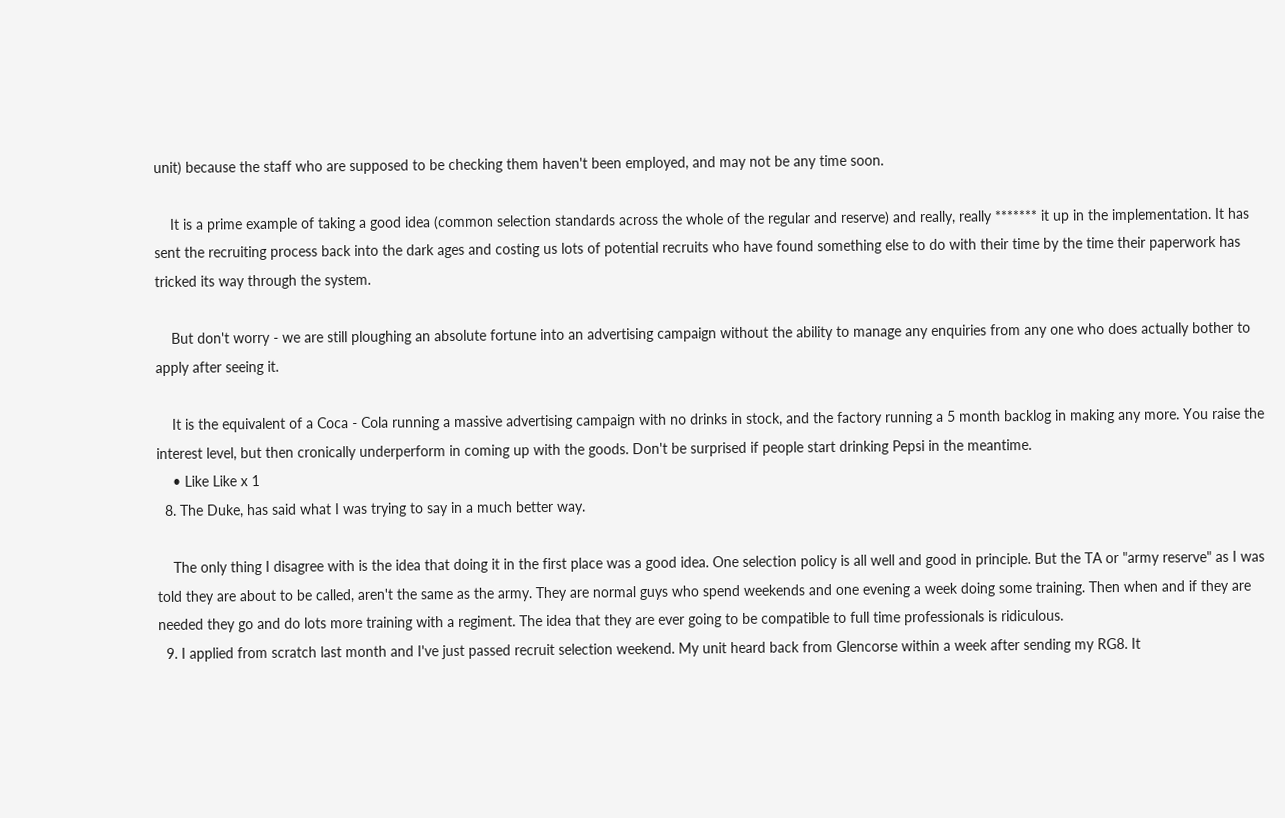unit) because the staff who are supposed to be checking them haven't been employed, and may not be any time soon.

    It is a prime example of taking a good idea (common selection standards across the whole of the regular and reserve) and really, really ******* it up in the implementation. It has sent the recruiting process back into the dark ages and costing us lots of potential recruits who have found something else to do with their time by the time their paperwork has tricked its way through the system.

    But don't worry - we are still ploughing an absolute fortune into an advertising campaign without the ability to manage any enquiries from any one who does actually bother to apply after seeing it.

    It is the equivalent of a Coca - Cola running a massive advertising campaign with no drinks in stock, and the factory running a 5 month backlog in making any more. You raise the interest level, but then cronically underperform in coming up with the goods. Don't be surprised if people start drinking Pepsi in the meantime.
    • Like Like x 1
  8. The Duke, has said what I was trying to say in a much better way.

    The only thing I disagree with is the idea that doing it in the first place was a good idea. One selection policy is all well and good in principle. But the TA or "army reserve" as I was told they are about to be called, aren't the same as the army. They are normal guys who spend weekends and one evening a week doing some training. Then when and if they are needed they go and do lots more training with a regiment. The idea that they are ever going to be compatible to full time professionals is ridiculous.
  9. I applied from scratch last month and I've just passed recruit selection weekend. My unit heard back from Glencorse within a week after sending my RG8. It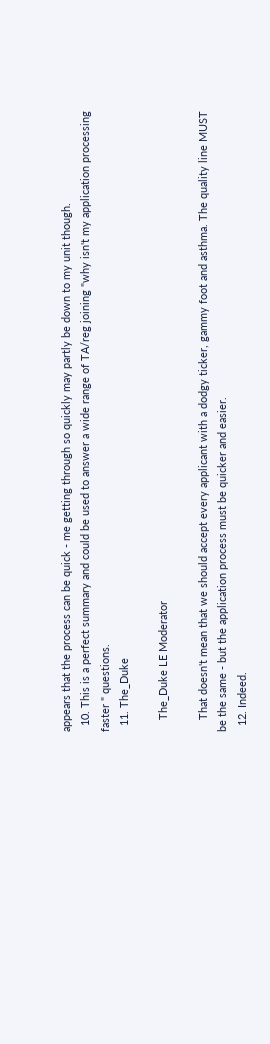appears that the process can be quick - me getting through so quickly may partly be down to my unit though.
  10. This is a perfect summary and could be used to answer a wide range of TA/reg joining "why isn't my application processing faster " questions.
  11. The_Duke

    The_Duke LE Moderator

    That doesn't mean that we should accept every applicant with a dodgy ticker, gammy foot and asthma. The quality line MUST be the same - but the application process must be quicker and easier.
  12. Indeed.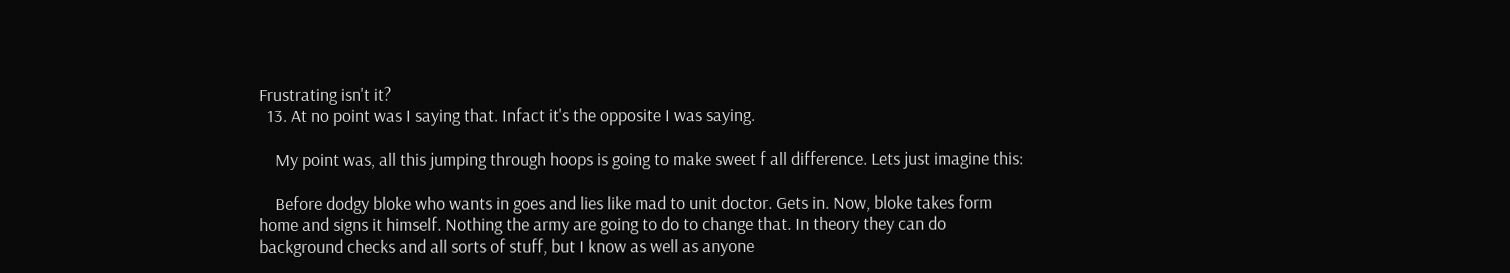Frustrating isn't it?
  13. At no point was I saying that. Infact it's the opposite I was saying.

    My point was, all this jumping through hoops is going to make sweet f all difference. Lets just imagine this:

    Before dodgy bloke who wants in goes and lies like mad to unit doctor. Gets in. Now, bloke takes form home and signs it himself. Nothing the army are going to do to change that. In theory they can do background checks and all sorts of stuff, but I know as well as anyone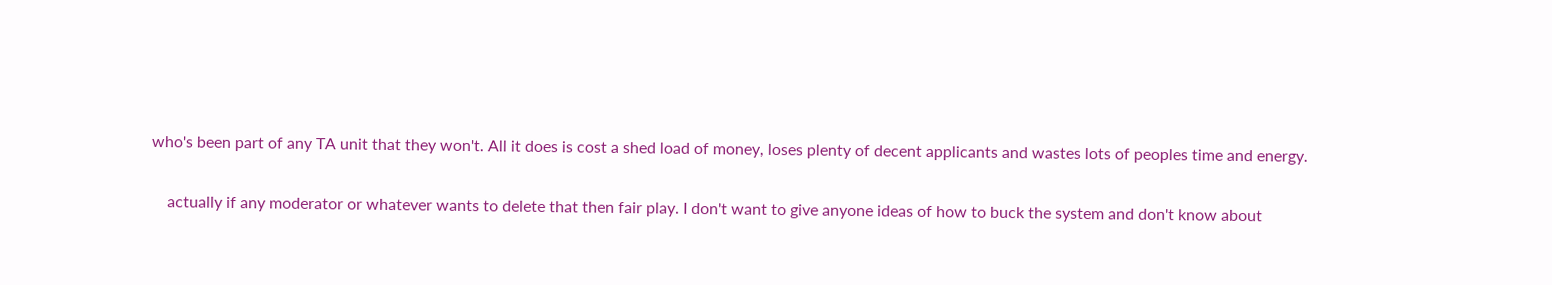who's been part of any TA unit that they won't. All it does is cost a shed load of money, loses plenty of decent applicants and wastes lots of peoples time and energy.

    actually if any moderator or whatever wants to delete that then fair play. I don't want to give anyone ideas of how to buck the system and don't know about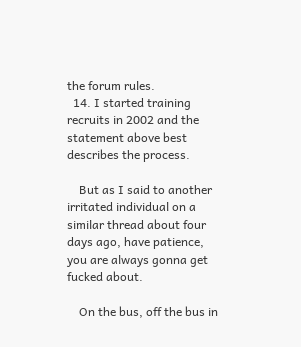the forum rules.
  14. I started training recruits in 2002 and the statement above best describes the process.

    But as I said to another irritated individual on a similar thread about four days ago, have patience, you are always gonna get fucked about.

    On the bus, off the bus in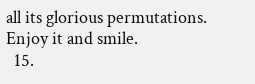all its glorious permutations. Enjoy it and smile.
  15.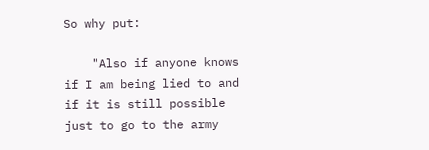So why put:

    "Also if anyone knows if I am being lied to and if it is still possible just to go to the army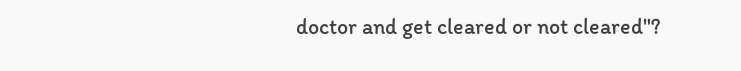doctor and get cleared or not cleared"?